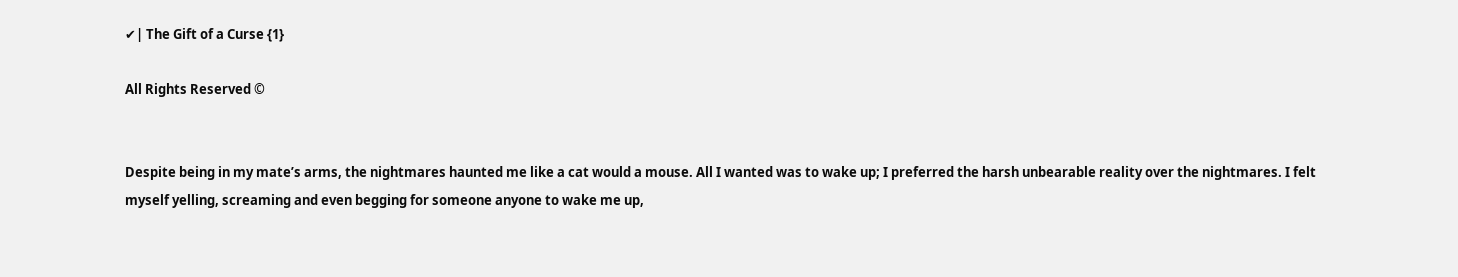✔| The Gift of a Curse {1}

All Rights Reserved ©


Despite being in my mate’s arms, the nightmares haunted me like a cat would a mouse. All I wanted was to wake up; I preferred the harsh unbearable reality over the nightmares. I felt myself yelling, screaming and even begging for someone anyone to wake me up,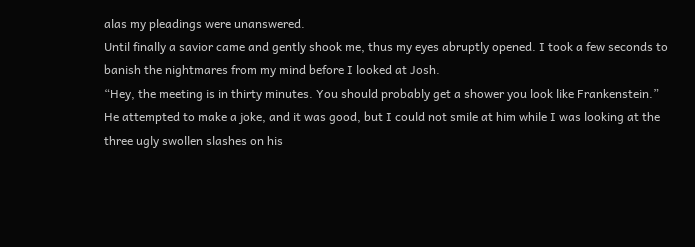alas my pleadings were unanswered.
Until finally a savior came and gently shook me, thus my eyes abruptly opened. I took a few seconds to banish the nightmares from my mind before I looked at Josh.
“Hey, the meeting is in thirty minutes. You should probably get a shower you look like Frankenstein.” He attempted to make a joke, and it was good, but I could not smile at him while I was looking at the three ugly swollen slashes on his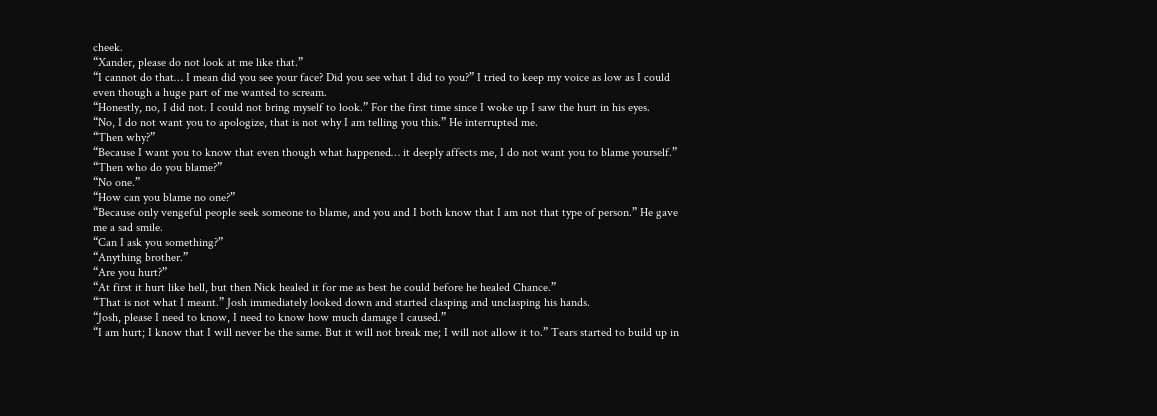cheek.
“Xander, please do not look at me like that.”
“I cannot do that… I mean did you see your face? Did you see what I did to you?” I tried to keep my voice as low as I could even though a huge part of me wanted to scream.
“Honestly, no, I did not. I could not bring myself to look.” For the first time since I woke up I saw the hurt in his eyes.
“No, I do not want you to apologize, that is not why I am telling you this.” He interrupted me.
“Then why?”
“Because I want you to know that even though what happened… it deeply affects me, I do not want you to blame yourself.”
“Then who do you blame?”
“No one.”
“How can you blame no one?”
“Because only vengeful people seek someone to blame, and you and I both know that I am not that type of person.” He gave me a sad smile.
“Can I ask you something?”
“Anything brother.”
“Are you hurt?”
“At first it hurt like hell, but then Nick healed it for me as best he could before he healed Chance.”
“That is not what I meant.” Josh immediately looked down and started clasping and unclasping his hands.
“Josh, please I need to know, I need to know how much damage I caused.”
“I am hurt; I know that I will never be the same. But it will not break me; I will not allow it to.” Tears started to build up in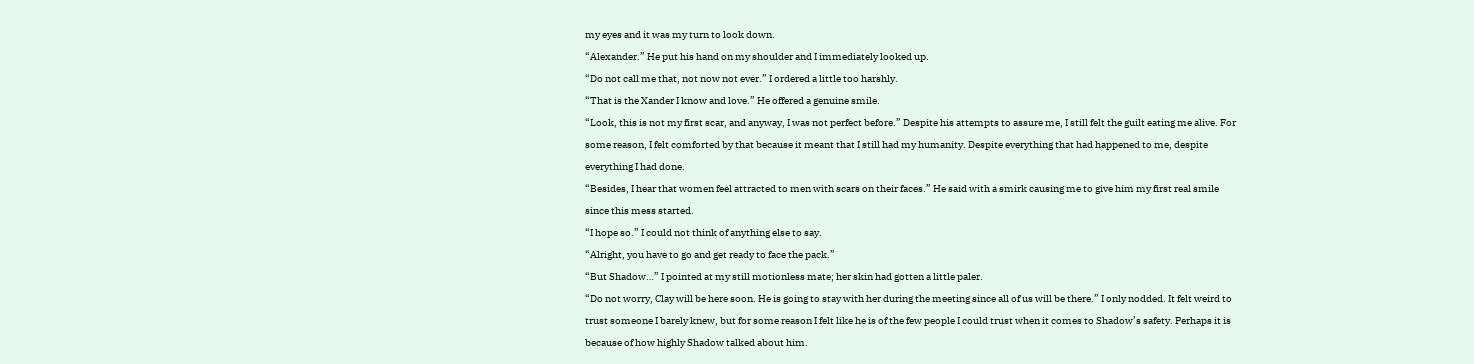my eyes and it was my turn to look down.
“Alexander.” He put his hand on my shoulder and I immediately looked up.
“Do not call me that, not now not ever.” I ordered a little too harshly.
“That is the Xander I know and love.” He offered a genuine smile.
“Look, this is not my first scar, and anyway, I was not perfect before.” Despite his attempts to assure me, I still felt the guilt eating me alive. For some reason, I felt comforted by that because it meant that I still had my humanity. Despite everything that had happened to me, despite everything I had done.
“Besides, I hear that women feel attracted to men with scars on their faces.” He said with a smirk causing me to give him my first real smile since this mess started.
“I hope so.” I could not think of anything else to say.
“Alright, you have to go and get ready to face the pack.”
“But Shadow…” I pointed at my still motionless mate; her skin had gotten a little paler.
“Do not worry, Clay will be here soon. He is going to stay with her during the meeting since all of us will be there.” I only nodded. It felt weird to trust someone I barely knew, but for some reason I felt like he is of the few people I could trust when it comes to Shadow’s safety. Perhaps it is because of how highly Shadow talked about him.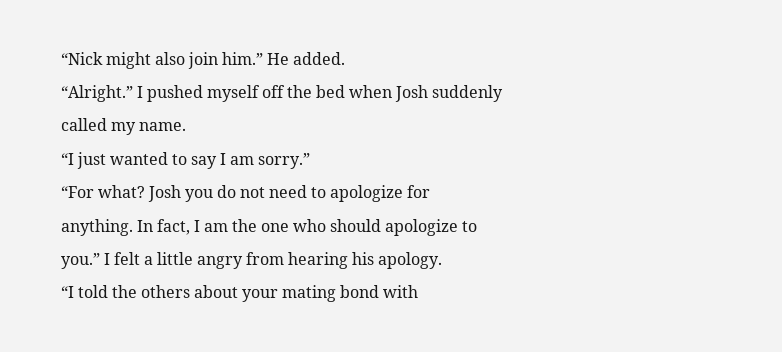“Nick might also join him.” He added.
“Alright.” I pushed myself off the bed when Josh suddenly called my name.
“I just wanted to say I am sorry.”
“For what? Josh you do not need to apologize for anything. In fact, I am the one who should apologize to you.” I felt a little angry from hearing his apology.
“I told the others about your mating bond with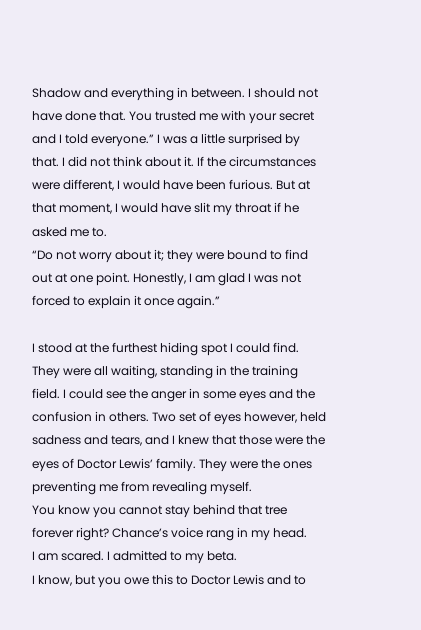Shadow and everything in between. I should not have done that. You trusted me with your secret and I told everyone.” I was a little surprised by that. I did not think about it. If the circumstances were different, I would have been furious. But at that moment, I would have slit my throat if he asked me to.
“Do not worry about it; they were bound to find out at one point. Honestly, I am glad I was not forced to explain it once again.”

I stood at the furthest hiding spot I could find. They were all waiting, standing in the training field. I could see the anger in some eyes and the confusion in others. Two set of eyes however, held sadness and tears, and I knew that those were the eyes of Doctor Lewis’ family. They were the ones preventing me from revealing myself.
You know you cannot stay behind that tree forever right? Chance’s voice rang in my head.
I am scared. I admitted to my beta.
I know, but you owe this to Doctor Lewis and to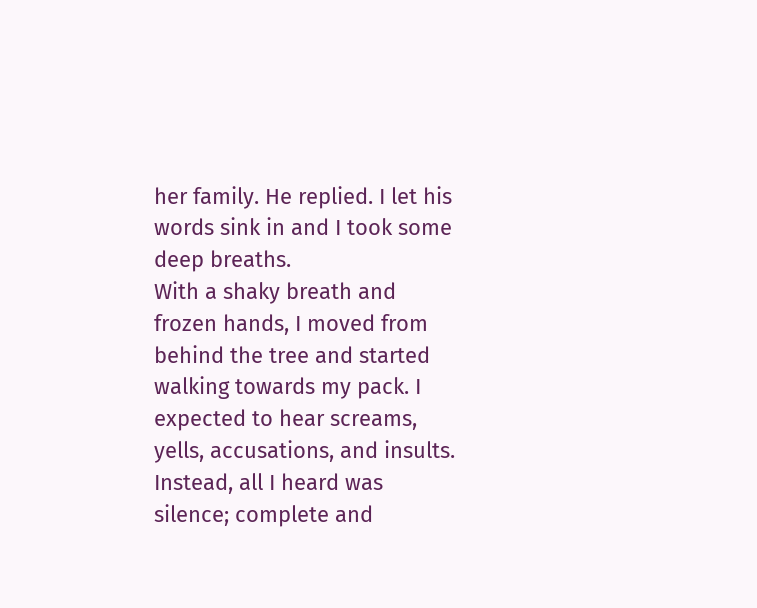her family. He replied. I let his words sink in and I took some deep breaths.
With a shaky breath and frozen hands, I moved from behind the tree and started walking towards my pack. I expected to hear screams, yells, accusations, and insults. Instead, all I heard was silence; complete and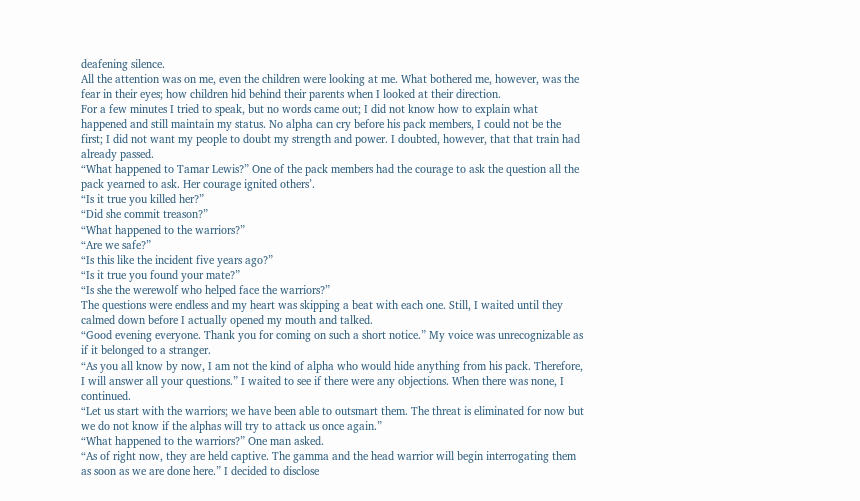deafening silence.
All the attention was on me, even the children were looking at me. What bothered me, however, was the fear in their eyes; how children hid behind their parents when I looked at their direction.
For a few minutes I tried to speak, but no words came out; I did not know how to explain what happened and still maintain my status. No alpha can cry before his pack members, I could not be the first; I did not want my people to doubt my strength and power. I doubted, however, that that train had already passed.
“What happened to Tamar Lewis?” One of the pack members had the courage to ask the question all the pack yearned to ask. Her courage ignited others’.
“Is it true you killed her?”
“Did she commit treason?”
“What happened to the warriors?”
“Are we safe?”
“Is this like the incident five years ago?”
“Is it true you found your mate?”
“Is she the werewolf who helped face the warriors?”
The questions were endless and my heart was skipping a beat with each one. Still, I waited until they calmed down before I actually opened my mouth and talked.
“Good evening everyone. Thank you for coming on such a short notice.” My voice was unrecognizable as if it belonged to a stranger.
“As you all know by now, I am not the kind of alpha who would hide anything from his pack. Therefore, I will answer all your questions.” I waited to see if there were any objections. When there was none, I continued.
“Let us start with the warriors; we have been able to outsmart them. The threat is eliminated for now but we do not know if the alphas will try to attack us once again.”
“What happened to the warriors?” One man asked.
“As of right now, they are held captive. The gamma and the head warrior will begin interrogating them as soon as we are done here.” I decided to disclose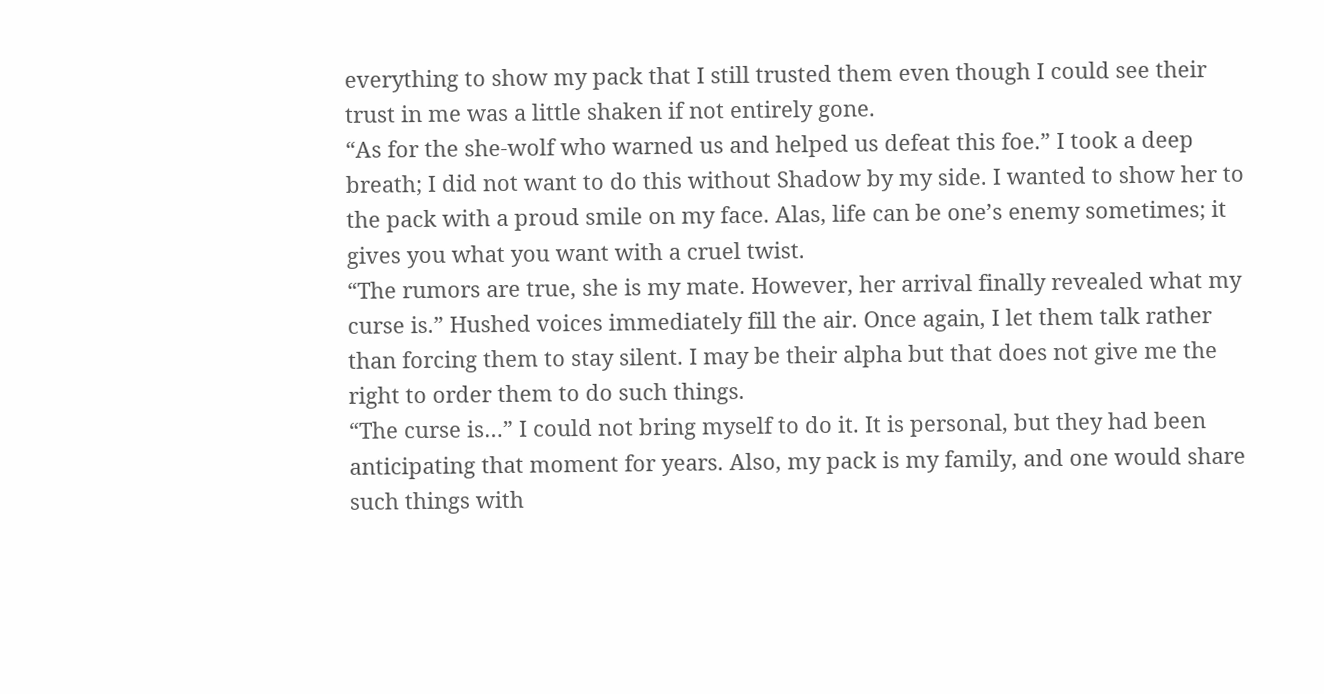everything to show my pack that I still trusted them even though I could see their trust in me was a little shaken if not entirely gone.
“As for the she-wolf who warned us and helped us defeat this foe.” I took a deep breath; I did not want to do this without Shadow by my side. I wanted to show her to the pack with a proud smile on my face. Alas, life can be one’s enemy sometimes; it gives you what you want with a cruel twist.
“The rumors are true, she is my mate. However, her arrival finally revealed what my curse is.” Hushed voices immediately fill the air. Once again, I let them talk rather than forcing them to stay silent. I may be their alpha but that does not give me the right to order them to do such things.
“The curse is…” I could not bring myself to do it. It is personal, but they had been anticipating that moment for years. Also, my pack is my family, and one would share such things with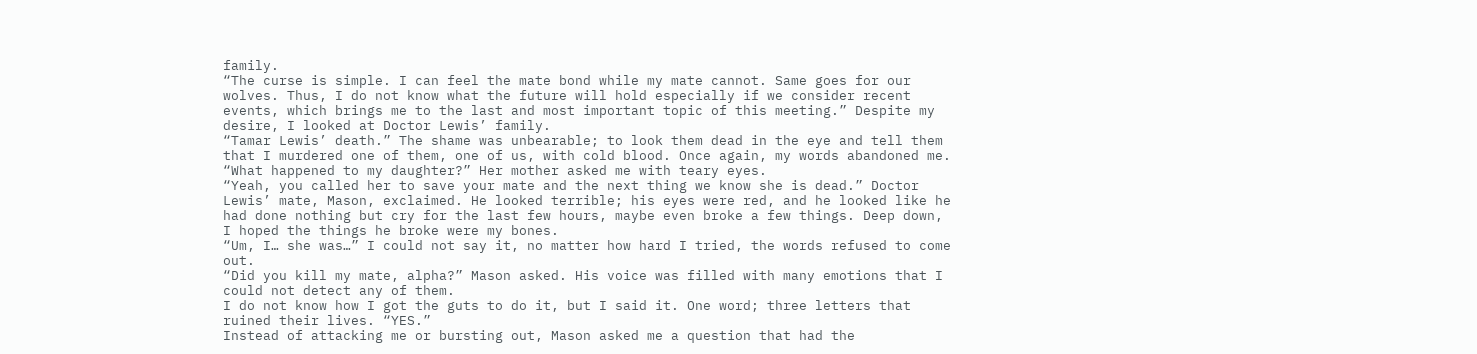family.
“The curse is simple. I can feel the mate bond while my mate cannot. Same goes for our wolves. Thus, I do not know what the future will hold especially if we consider recent events, which brings me to the last and most important topic of this meeting.” Despite my desire, I looked at Doctor Lewis’ family.
“Tamar Lewis’ death.” The shame was unbearable; to look them dead in the eye and tell them that I murdered one of them, one of us, with cold blood. Once again, my words abandoned me.
“What happened to my daughter?” Her mother asked me with teary eyes.
“Yeah, you called her to save your mate and the next thing we know she is dead.” Doctor Lewis’ mate, Mason, exclaimed. He looked terrible; his eyes were red, and he looked like he had done nothing but cry for the last few hours, maybe even broke a few things. Deep down, I hoped the things he broke were my bones.
“Um, I… she was…” I could not say it, no matter how hard I tried, the words refused to come out.
“Did you kill my mate, alpha?” Mason asked. His voice was filled with many emotions that I could not detect any of them.
I do not know how I got the guts to do it, but I said it. One word; three letters that ruined their lives. “YES.”
Instead of attacking me or bursting out, Mason asked me a question that had the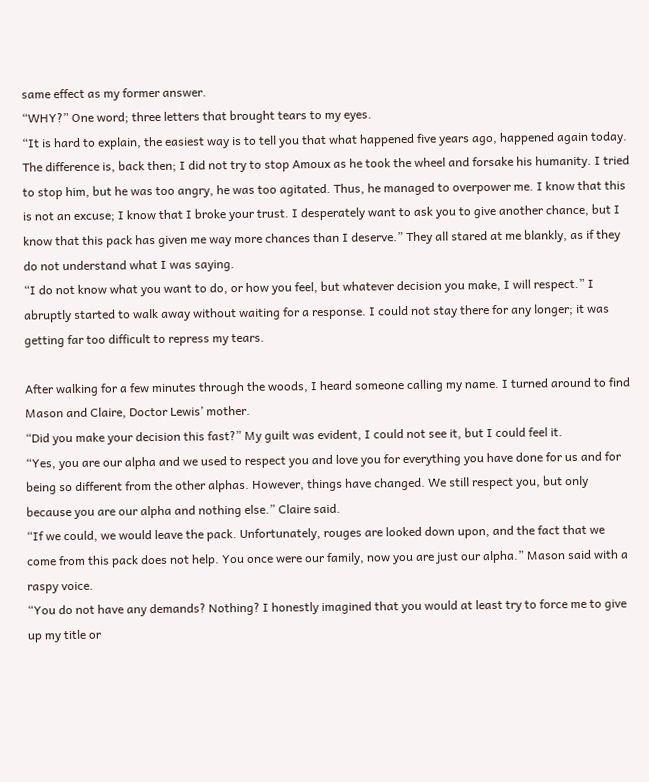same effect as my former answer.
“WHY?” One word; three letters that brought tears to my eyes.
“It is hard to explain, the easiest way is to tell you that what happened five years ago, happened again today. The difference is, back then; I did not try to stop Amoux as he took the wheel and forsake his humanity. I tried to stop him, but he was too angry, he was too agitated. Thus, he managed to overpower me. I know that this is not an excuse; I know that I broke your trust. I desperately want to ask you to give another chance, but I know that this pack has given me way more chances than I deserve.” They all stared at me blankly, as if they do not understand what I was saying.
“I do not know what you want to do, or how you feel, but whatever decision you make, I will respect.” I abruptly started to walk away without waiting for a response. I could not stay there for any longer; it was getting far too difficult to repress my tears.

After walking for a few minutes through the woods, I heard someone calling my name. I turned around to find Mason and Claire, Doctor Lewis’ mother.
“Did you make your decision this fast?” My guilt was evident, I could not see it, but I could feel it.
“Yes, you are our alpha and we used to respect you and love you for everything you have done for us and for being so different from the other alphas. However, things have changed. We still respect you, but only because you are our alpha and nothing else.” Claire said.
“If we could, we would leave the pack. Unfortunately, rouges are looked down upon, and the fact that we come from this pack does not help. You once were our family, now you are just our alpha.” Mason said with a raspy voice.
“You do not have any demands? Nothing? I honestly imagined that you would at least try to force me to give up my title or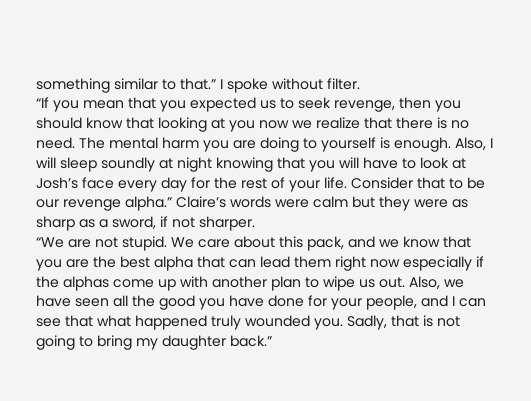something similar to that.” I spoke without filter.
“If you mean that you expected us to seek revenge, then you should know that looking at you now we realize that there is no need. The mental harm you are doing to yourself is enough. Also, I will sleep soundly at night knowing that you will have to look at Josh’s face every day for the rest of your life. Consider that to be our revenge alpha.” Claire’s words were calm but they were as sharp as a sword, if not sharper.
“We are not stupid. We care about this pack, and we know that you are the best alpha that can lead them right now especially if the alphas come up with another plan to wipe us out. Also, we have seen all the good you have done for your people, and I can see that what happened truly wounded you. Sadly, that is not going to bring my daughter back.”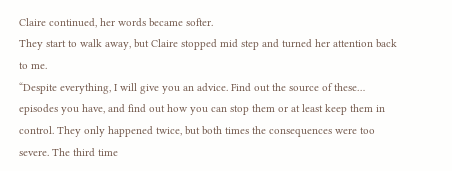Claire continued, her words became softer.
They start to walk away, but Claire stopped mid step and turned her attention back to me.
“Despite everything, I will give you an advice. Find out the source of these… episodes you have, and find out how you can stop them or at least keep them in control. They only happened twice, but both times the consequences were too severe. The third time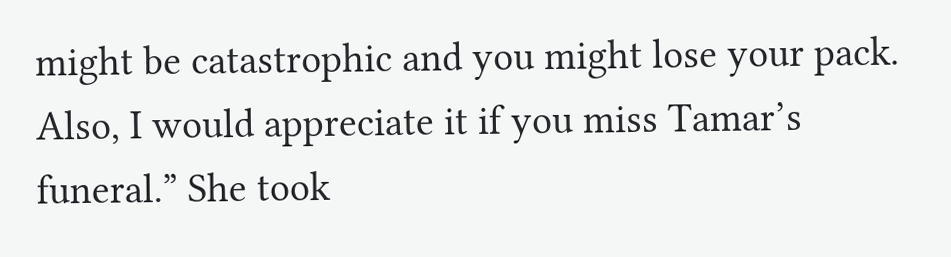might be catastrophic and you might lose your pack. Also, I would appreciate it if you miss Tamar’s funeral.” She took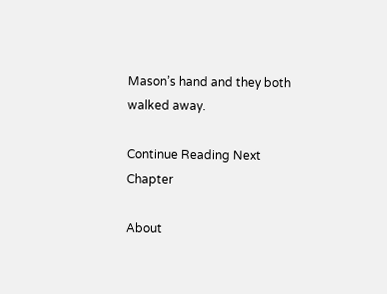Mason’s hand and they both walked away.

Continue Reading Next Chapter

About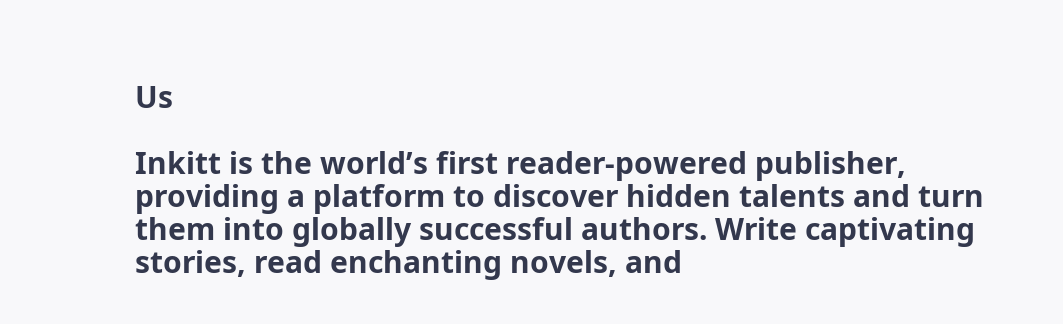Us

Inkitt is the world’s first reader-powered publisher, providing a platform to discover hidden talents and turn them into globally successful authors. Write captivating stories, read enchanting novels, and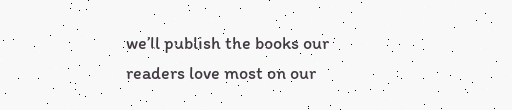we’ll publish the books our readers love most on our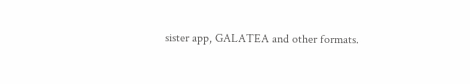sister app, GALATEA and other formats.